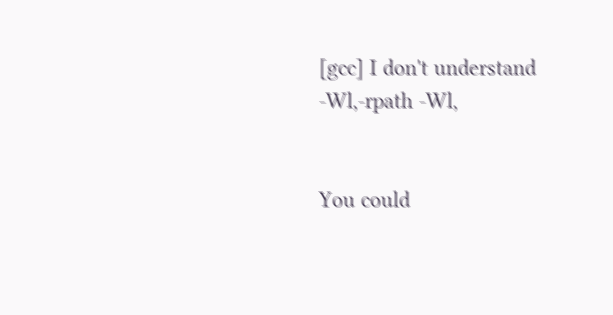[gcc] I don't understand -Wl,-rpath -Wl,


You could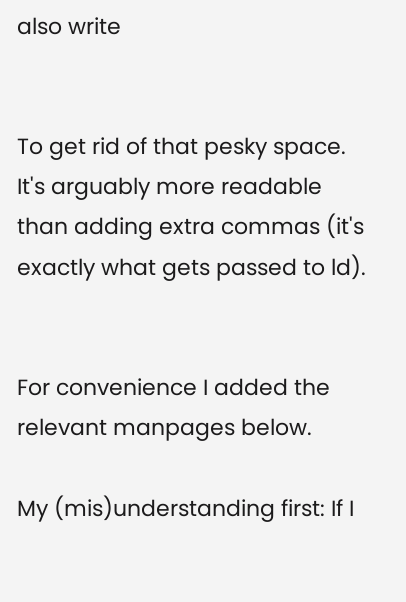also write


To get rid of that pesky space. It's arguably more readable than adding extra commas (it's exactly what gets passed to ld).


For convenience I added the relevant manpages below.

My (mis)understanding first: If I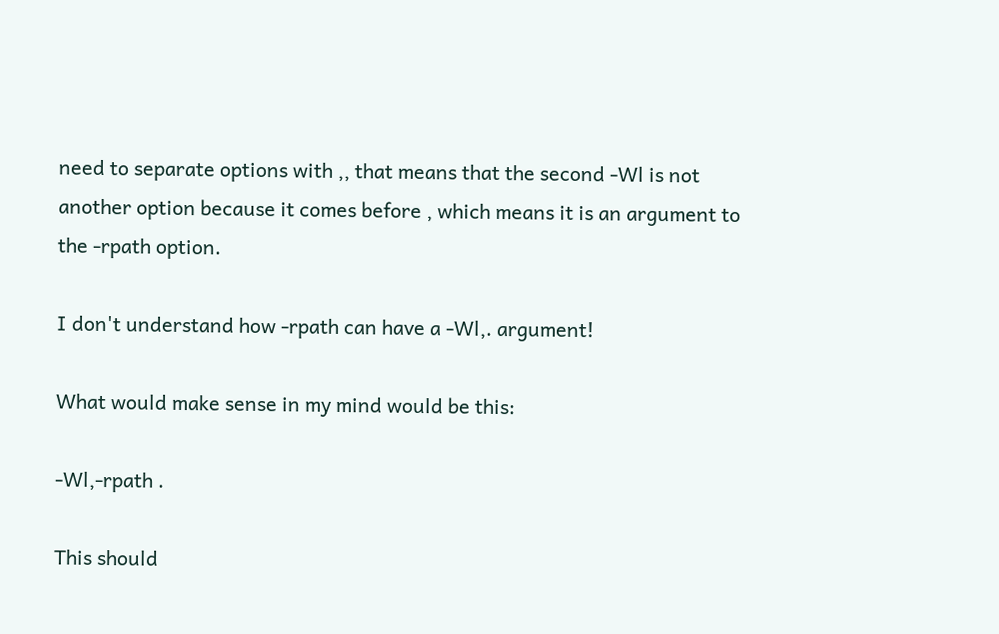need to separate options with ,, that means that the second -Wl is not another option because it comes before , which means it is an argument to the -rpath option.

I don't understand how -rpath can have a -Wl,. argument!

What would make sense in my mind would be this:

-Wl,-rpath .

This should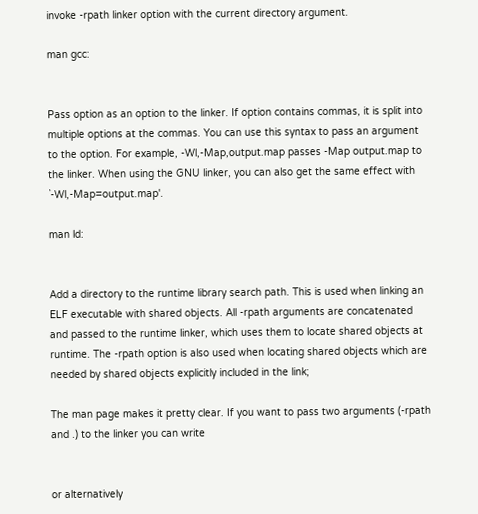invoke -rpath linker option with the current directory argument.

man gcc:


Pass option as an option to the linker. If option contains commas, it is split into multiple options at the commas. You can use this syntax to pass an argument to the option. For example, -Wl,-Map,output.map passes -Map output.map to the linker. When using the GNU linker, you can also get the same effect with `-Wl,-Map=output.map'.

man ld:


Add a directory to the runtime library search path. This is used when linking an ELF executable with shared objects. All -rpath arguments are concatenated and passed to the runtime linker, which uses them to locate shared objects at runtime. The -rpath option is also used when locating shared objects which are needed by shared objects explicitly included in the link;

The man page makes it pretty clear. If you want to pass two arguments (-rpath and .) to the linker you can write


or alternatively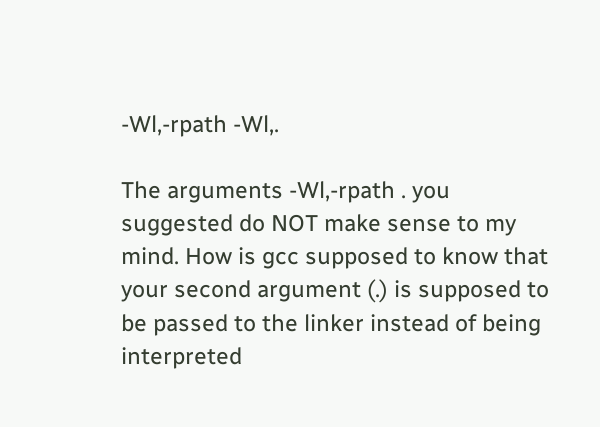-Wl,-rpath -Wl,.

The arguments -Wl,-rpath . you suggested do NOT make sense to my mind. How is gcc supposed to know that your second argument (.) is supposed to be passed to the linker instead of being interpreted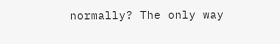normally? The only way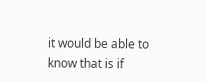it would be able to know that is if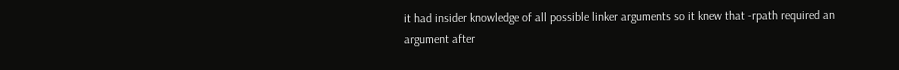it had insider knowledge of all possible linker arguments so it knew that -rpath required an argument after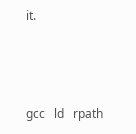it.



gcc   ld   rpath